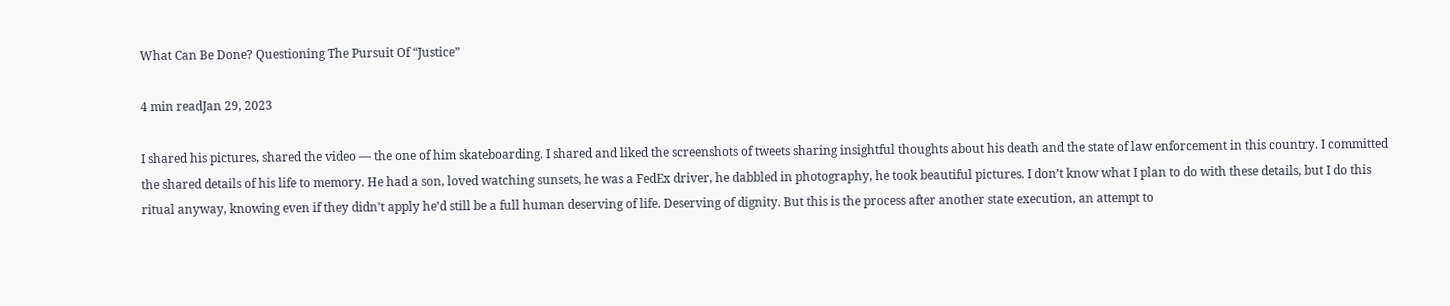What Can Be Done? Questioning The Pursuit Of “Justice”

4 min readJan 29, 2023

I shared his pictures, shared the video — the one of him skateboarding. I shared and liked the screenshots of tweets sharing insightful thoughts about his death and the state of law enforcement in this country. I committed the shared details of his life to memory. He had a son, loved watching sunsets, he was a FedEx driver, he dabbled in photography, he took beautiful pictures. I don’t know what I plan to do with these details, but I do this ritual anyway, knowing even if they didn’t apply he’d still be a full human deserving of life. Deserving of dignity. But this is the process after another state execution, an attempt to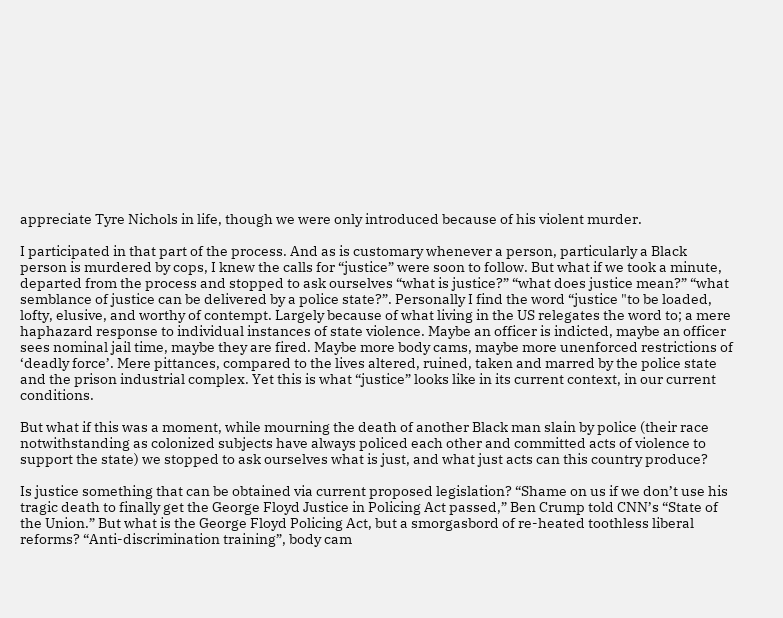appreciate Tyre Nichols in life, though we were only introduced because of his violent murder.

I participated in that part of the process. And as is customary whenever a person, particularly a Black person is murdered by cops, I knew the calls for “justice” were soon to follow. But what if we took a minute, departed from the process and stopped to ask ourselves “what is justice?” “what does justice mean?” “what semblance of justice can be delivered by a police state?”. Personally I find the word “justice "to be loaded, lofty, elusive, and worthy of contempt. Largely because of what living in the US relegates the word to; a mere haphazard response to individual instances of state violence. Maybe an officer is indicted, maybe an officer sees nominal jail time, maybe they are fired. Maybe more body cams, maybe more unenforced restrictions of ‘deadly force’. Mere pittances, compared to the lives altered, ruined, taken and marred by the police state and the prison industrial complex. Yet this is what “justice” looks like in its current context, in our current conditions.

But what if this was a moment, while mourning the death of another Black man slain by police (their race notwithstanding as colonized subjects have always policed each other and committed acts of violence to support the state) we stopped to ask ourselves what is just, and what just acts can this country produce?

Is justice something that can be obtained via current proposed legislation? “Shame on us if we don’t use his tragic death to finally get the George Floyd Justice in Policing Act passed,” Ben Crump told CNN’s “State of the Union.” But what is the George Floyd Policing Act, but a smorgasbord of re-heated toothless liberal reforms? “Anti-discrimination training”, body cam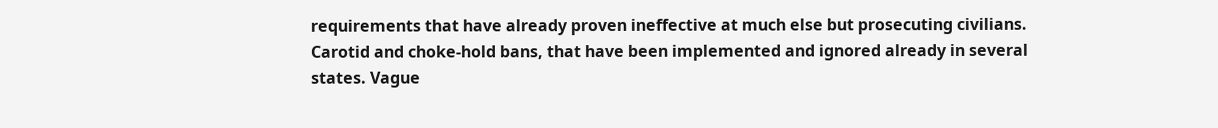requirements that have already proven ineffective at much else but prosecuting civilians. Carotid and choke-hold bans, that have been implemented and ignored already in several states. Vague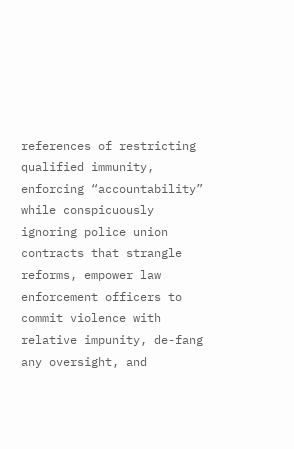references of restricting qualified immunity, enforcing “accountability” while conspicuously ignoring police union contracts that strangle reforms, empower law enforcement officers to commit violence with relative impunity, de-fang any oversight, and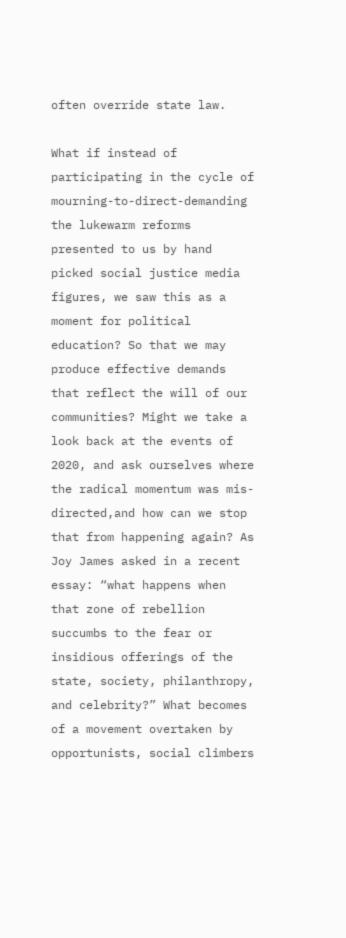often override state law.

What if instead of participating in the cycle of mourning-to-direct-demanding the lukewarm reforms presented to us by hand picked social justice media figures, we saw this as a moment for political education? So that we may produce effective demands that reflect the will of our communities? Might we take a look back at the events of 2020, and ask ourselves where the radical momentum was mis-directed,and how can we stop that from happening again? As Joy James asked in a recent essay: “what happens when that zone of rebellion succumbs to the fear or insidious offerings of the state, society, philanthropy, and celebrity?” What becomes of a movement overtaken by opportunists, social climbers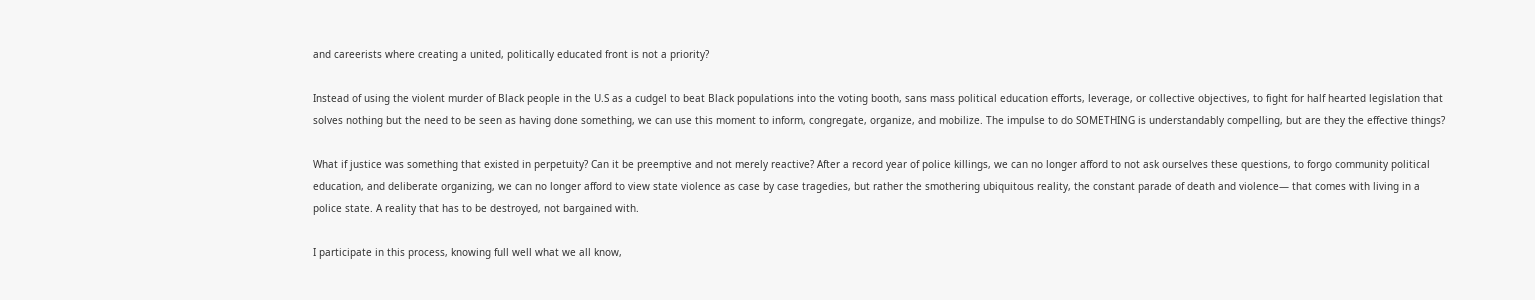and careerists where creating a united, politically educated front is not a priority?

Instead of using the violent murder of Black people in the U.S as a cudgel to beat Black populations into the voting booth, sans mass political education efforts, leverage, or collective objectives, to fight for half hearted legislation that solves nothing but the need to be seen as having done something, we can use this moment to inform, congregate, organize, and mobilize. The impulse to do SOMETHING is understandably compelling, but are they the effective things?

What if justice was something that existed in perpetuity? Can it be preemptive and not merely reactive? After a record year of police killings, we can no longer afford to not ask ourselves these questions, to forgo community political education, and deliberate organizing, we can no longer afford to view state violence as case by case tragedies, but rather the smothering ubiquitous reality, the constant parade of death and violence— that comes with living in a police state. A reality that has to be destroyed, not bargained with.

I participate in this process, knowing full well what we all know,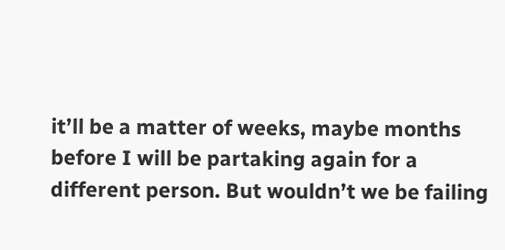it’ll be a matter of weeks, maybe months before I will be partaking again for a different person. But wouldn’t we be failing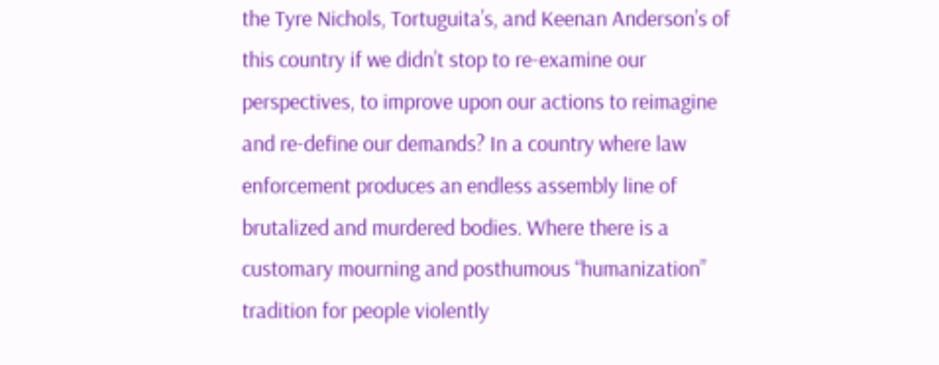the Tyre Nichols, Tortuguita’s, and Keenan Anderson’s of this country if we didn’t stop to re-examine our perspectives, to improve upon our actions to reimagine and re-define our demands? In a country where law enforcement produces an endless assembly line of brutalized and murdered bodies. Where there is a customary mourning and posthumous “humanization” tradition for people violently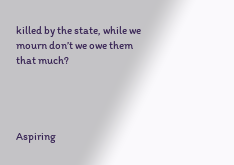killed by the state, while we mourn don’t we owe them that much?




Aspiring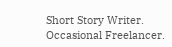Short Story Writer. Occasional Freelancer.